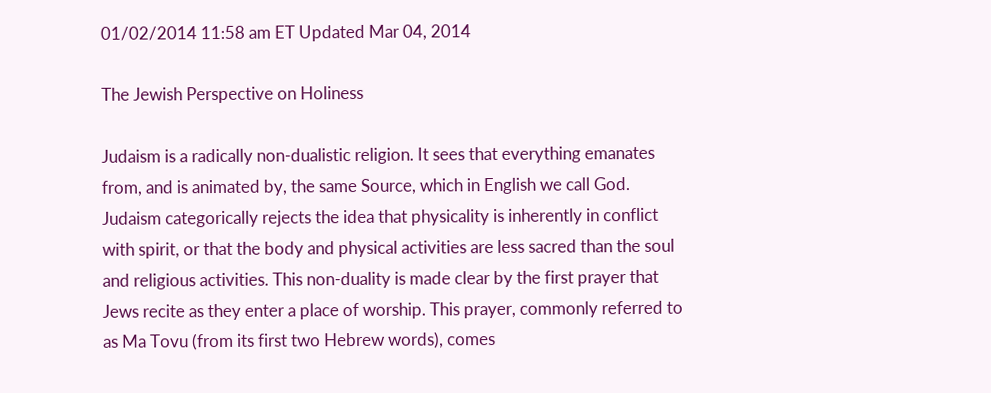01/02/2014 11:58 am ET Updated Mar 04, 2014

The Jewish Perspective on Holiness

Judaism is a radically non-dualistic religion. It sees that everything emanates from, and is animated by, the same Source, which in English we call God. Judaism categorically rejects the idea that physicality is inherently in conflict with spirit, or that the body and physical activities are less sacred than the soul and religious activities. This non-duality is made clear by the first prayer that Jews recite as they enter a place of worship. This prayer, commonly referred to as Ma Tovu (from its first two Hebrew words), comes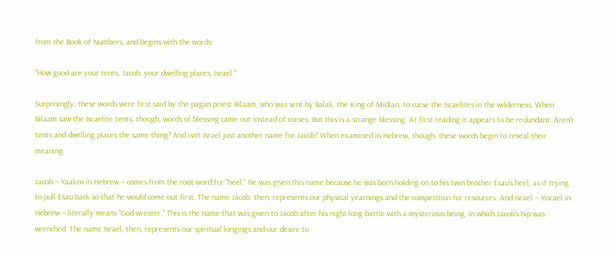from the Book of Numbers, and begins with the words:

"How good are your tents, Jacob; your dwelling places, Israel."

Surprisingly, these words were first said by the pagan priest Bilaam, who was sent by Balak, the King of Midian, to curse the Israelites in the wilderness. When Bilaam saw the Israelite tents, though, words of blessing came out instead of curses. But this is a strange blessing. At first reading it appears to be redundant. Aren't tents and dwelling places the same thing? And isn't Israel just another name for Jacob? When examined in Hebrew, though, these words begin to reveal their meaning.

Jacob -- Yaakov in Hebrew -- comes from the root word for "heel." He was given this name because he was born holding on to his twin brother Esau's heel, as if trying to pull Esau back so that he would come out first. The name Jacob, then, represents our physical yearnings and the competition for resources. And Israel -- Yisrael in Hebrew -- literally means "God wrester." This is the name that was given to Jacob after his night-long battle with a mysterious being, in which Jacob's hip was wrenched. The name Israel, then, represents our spiritual longings and our desire to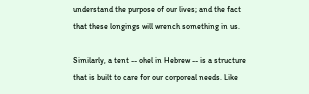understand the purpose of our lives; and the fact that these longings will wrench something in us.

Similarly, a tent -- ohel in Hebrew -- is a structure that is built to care for our corporeal needs. Like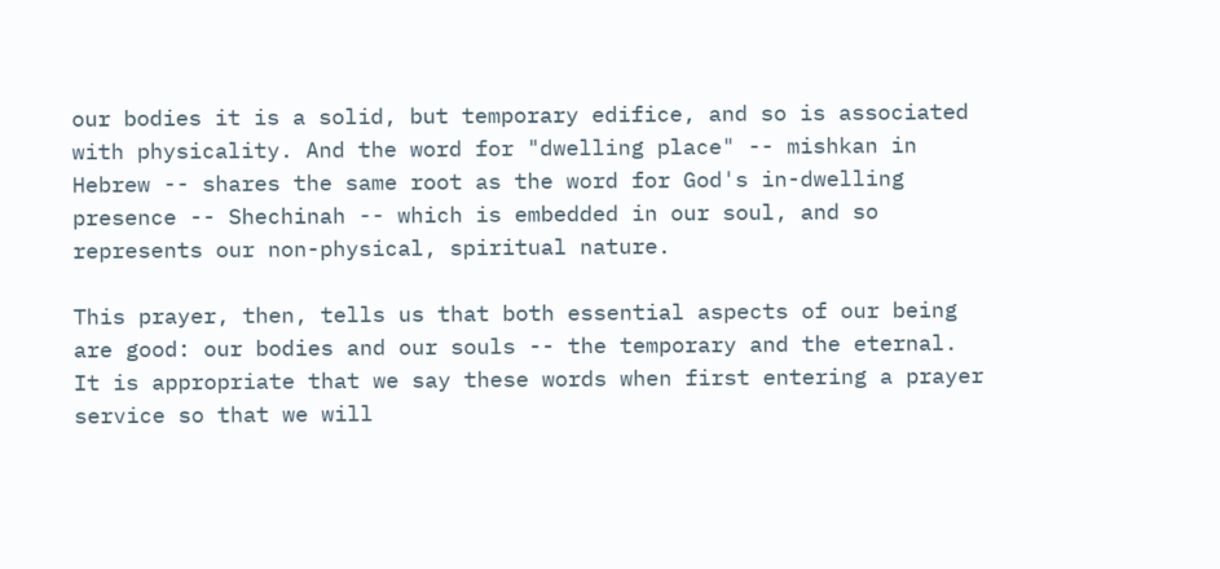our bodies it is a solid, but temporary edifice, and so is associated with physicality. And the word for "dwelling place" -- mishkan in Hebrew -- shares the same root as the word for God's in-dwelling presence -- Shechinah -- which is embedded in our soul, and so represents our non-physical, spiritual nature.

This prayer, then, tells us that both essential aspects of our being are good: our bodies and our souls -- the temporary and the eternal. It is appropriate that we say these words when first entering a prayer service so that we will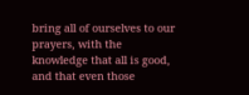bring all of ourselves to our prayers, with the knowledge that all is good, and that even those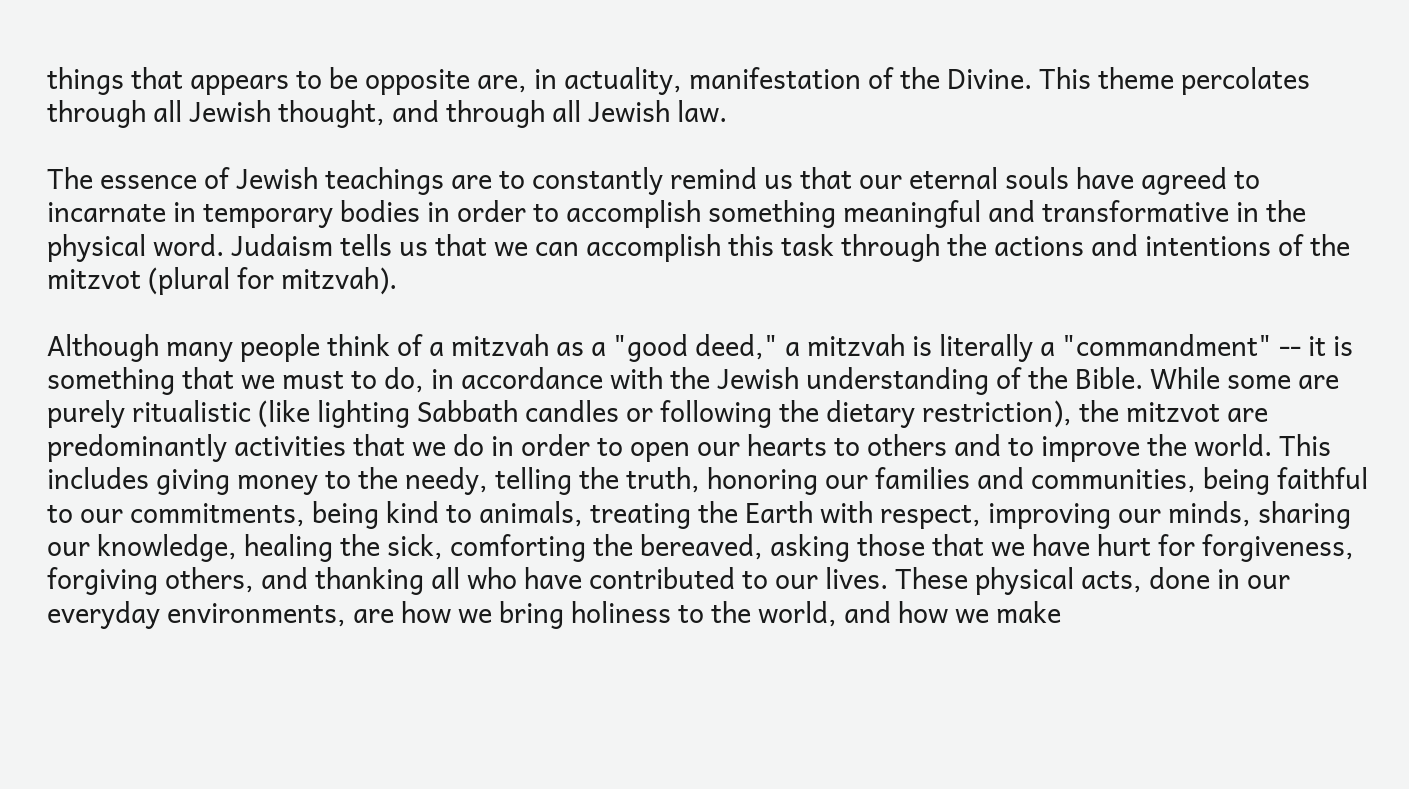things that appears to be opposite are, in actuality, manifestation of the Divine. This theme percolates through all Jewish thought, and through all Jewish law.

The essence of Jewish teachings are to constantly remind us that our eternal souls have agreed to incarnate in temporary bodies in order to accomplish something meaningful and transformative in the physical word. Judaism tells us that we can accomplish this task through the actions and intentions of the mitzvot (plural for mitzvah).

Although many people think of a mitzvah as a "good deed," a mitzvah is literally a "commandment" -- it is something that we must to do, in accordance with the Jewish understanding of the Bible. While some are purely ritualistic (like lighting Sabbath candles or following the dietary restriction), the mitzvot are predominantly activities that we do in order to open our hearts to others and to improve the world. This includes giving money to the needy, telling the truth, honoring our families and communities, being faithful to our commitments, being kind to animals, treating the Earth with respect, improving our minds, sharing our knowledge, healing the sick, comforting the bereaved, asking those that we have hurt for forgiveness, forgiving others, and thanking all who have contributed to our lives. These physical acts, done in our everyday environments, are how we bring holiness to the world, and how we make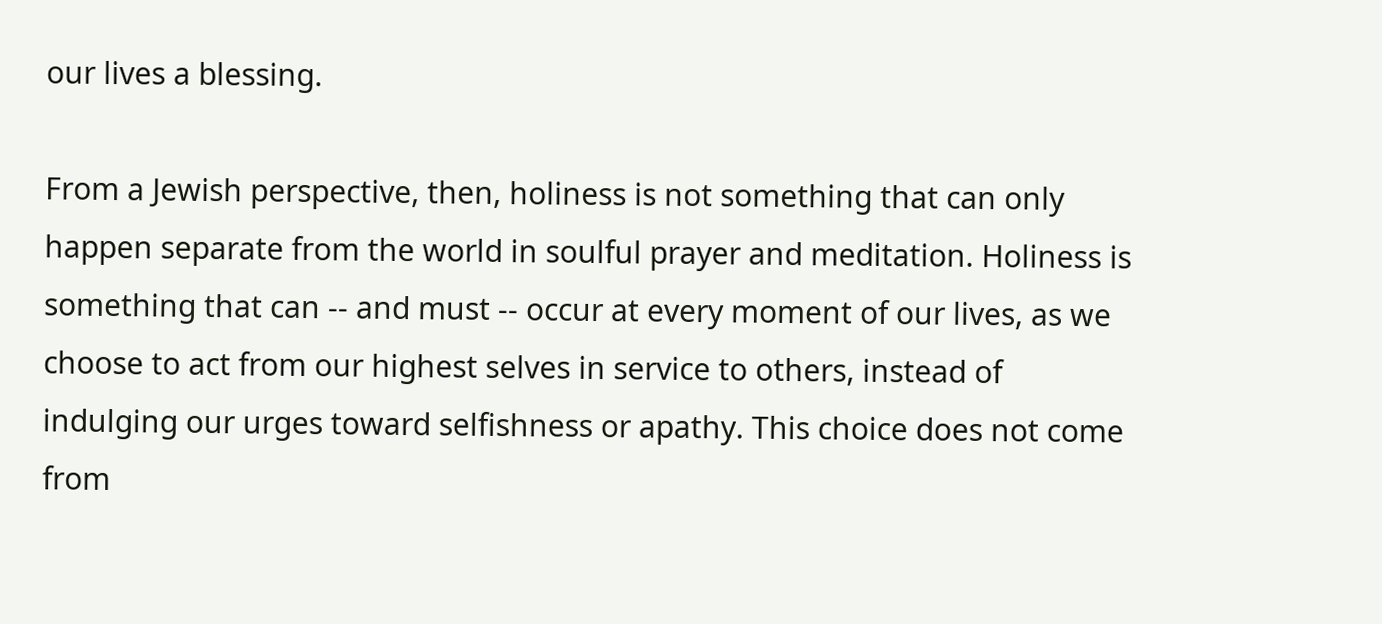our lives a blessing.

From a Jewish perspective, then, holiness is not something that can only happen separate from the world in soulful prayer and meditation. Holiness is something that can -- and must -- occur at every moment of our lives, as we choose to act from our highest selves in service to others, instead of indulging our urges toward selfishness or apathy. This choice does not come from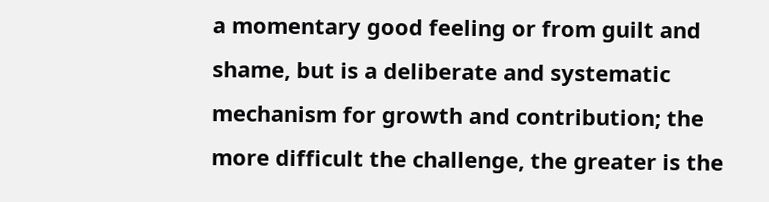a momentary good feeling or from guilt and shame, but is a deliberate and systematic mechanism for growth and contribution; the more difficult the challenge, the greater is the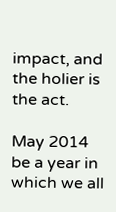impact, and the holier is the act.

May 2014 be a year in which we all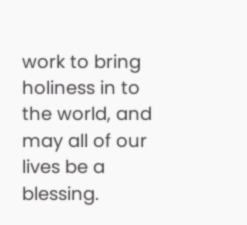work to bring holiness in to the world, and may all of our lives be a blessing.